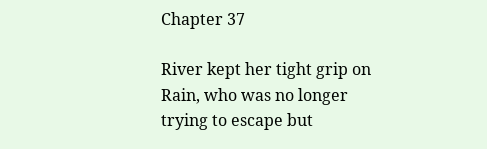Chapter 37

River kept her tight grip on Rain, who was no longer trying to escape but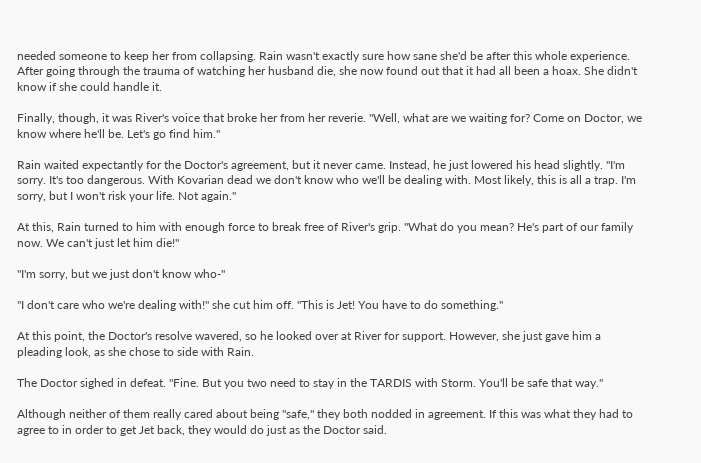needed someone to keep her from collapsing. Rain wasn't exactly sure how sane she'd be after this whole experience. After going through the trauma of watching her husband die, she now found out that it had all been a hoax. She didn't know if she could handle it.

Finally, though, it was River's voice that broke her from her reverie. "Well, what are we waiting for? Come on Doctor, we know where he'll be. Let's go find him."

Rain waited expectantly for the Doctor's agreement, but it never came. Instead, he just lowered his head slightly. "I'm sorry. It's too dangerous. With Kovarian dead we don't know who we'll be dealing with. Most likely, this is all a trap. I'm sorry, but I won't risk your life. Not again."

At this, Rain turned to him with enough force to break free of River's grip. "What do you mean? He's part of our family now. We can't just let him die!"

"I'm sorry, but we just don't know who-"

"I don't care who we're dealing with!" she cut him off. "This is Jet! You have to do something."

At this point, the Doctor's resolve wavered, so he looked over at River for support. However, she just gave him a pleading look, as she chose to side with Rain.

The Doctor sighed in defeat. "Fine. But you two need to stay in the TARDIS with Storm. You'll be safe that way."

Although neither of them really cared about being "safe," they both nodded in agreement. If this was what they had to agree to in order to get Jet back, they would do just as the Doctor said.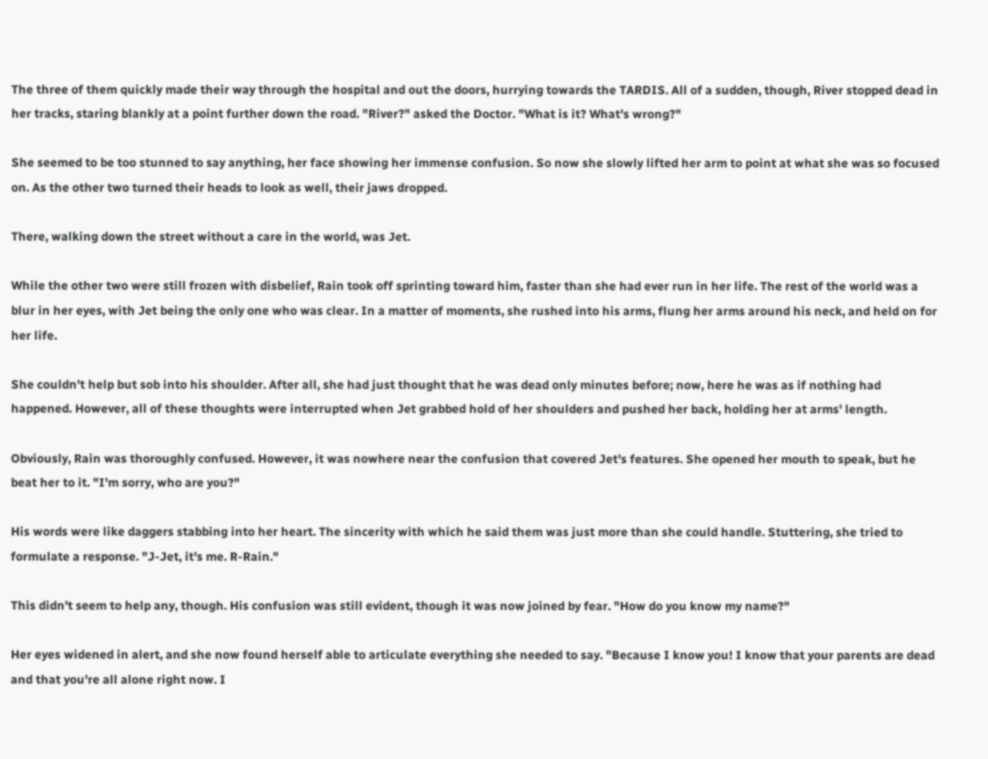The three of them quickly made their way through the hospital and out the doors, hurrying towards the TARDIS. All of a sudden, though, River stopped dead in her tracks, staring blankly at a point further down the road. "River?" asked the Doctor. "What is it? What's wrong?"

She seemed to be too stunned to say anything, her face showing her immense confusion. So now she slowly lifted her arm to point at what she was so focused on. As the other two turned their heads to look as well, their jaws dropped.

There, walking down the street without a care in the world, was Jet.

While the other two were still frozen with disbelief, Rain took off sprinting toward him, faster than she had ever run in her life. The rest of the world was a blur in her eyes, with Jet being the only one who was clear. In a matter of moments, she rushed into his arms, flung her arms around his neck, and held on for her life.

She couldn't help but sob into his shoulder. After all, she had just thought that he was dead only minutes before; now, here he was as if nothing had happened. However, all of these thoughts were interrupted when Jet grabbed hold of her shoulders and pushed her back, holding her at arms' length.

Obviously, Rain was thoroughly confused. However, it was nowhere near the confusion that covered Jet's features. She opened her mouth to speak, but he beat her to it. "I'm sorry, who are you?"

His words were like daggers stabbing into her heart. The sincerity with which he said them was just more than she could handle. Stuttering, she tried to formulate a response. "J-Jet, it's me. R-Rain."

This didn't seem to help any, though. His confusion was still evident, though it was now joined by fear. "How do you know my name?"

Her eyes widened in alert, and she now found herself able to articulate everything she needed to say. "Because I know you! I know that your parents are dead and that you're all alone right now. I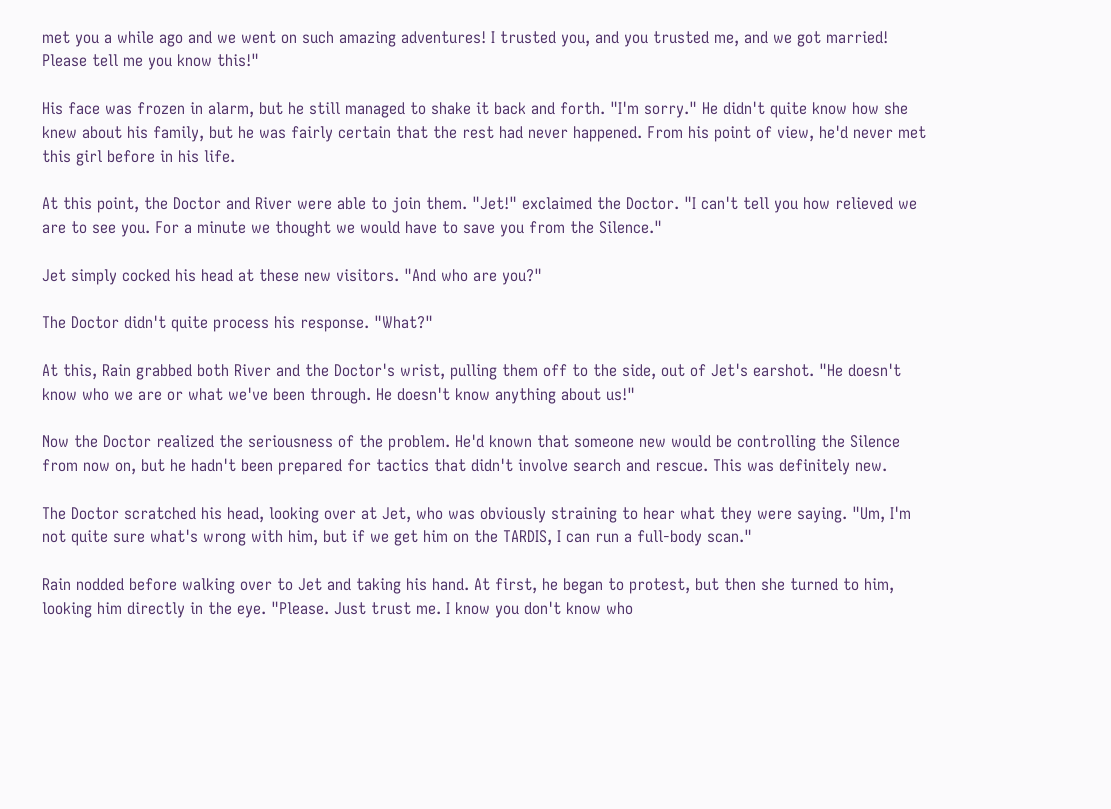met you a while ago and we went on such amazing adventures! I trusted you, and you trusted me, and we got married! Please tell me you know this!"

His face was frozen in alarm, but he still managed to shake it back and forth. "I'm sorry." He didn't quite know how she knew about his family, but he was fairly certain that the rest had never happened. From his point of view, he'd never met this girl before in his life.

At this point, the Doctor and River were able to join them. "Jet!" exclaimed the Doctor. "I can't tell you how relieved we are to see you. For a minute we thought we would have to save you from the Silence."

Jet simply cocked his head at these new visitors. "And who are you?"

The Doctor didn't quite process his response. "What?"

At this, Rain grabbed both River and the Doctor's wrist, pulling them off to the side, out of Jet's earshot. "He doesn't know who we are or what we've been through. He doesn't know anything about us!"

Now the Doctor realized the seriousness of the problem. He'd known that someone new would be controlling the Silence from now on, but he hadn't been prepared for tactics that didn't involve search and rescue. This was definitely new.

The Doctor scratched his head, looking over at Jet, who was obviously straining to hear what they were saying. "Um, I'm not quite sure what's wrong with him, but if we get him on the TARDIS, I can run a full-body scan."

Rain nodded before walking over to Jet and taking his hand. At first, he began to protest, but then she turned to him, looking him directly in the eye. "Please. Just trust me. I know you don't know who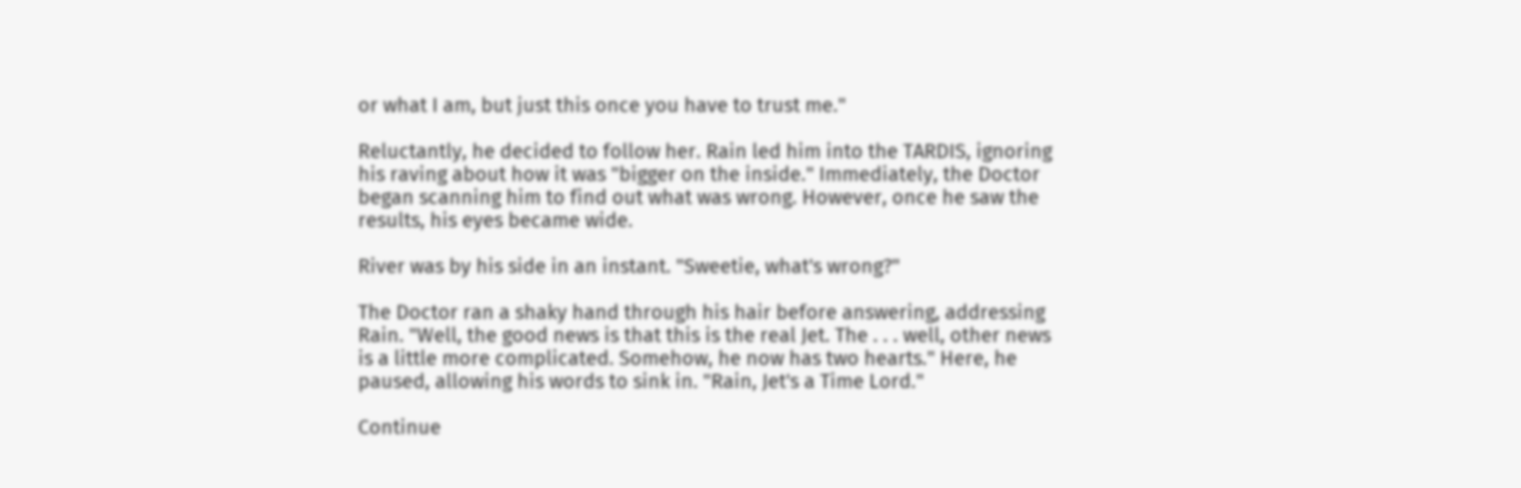or what I am, but just this once you have to trust me."

Reluctantly, he decided to follow her. Rain led him into the TARDIS, ignoring his raving about how it was "bigger on the inside." Immediately, the Doctor began scanning him to find out what was wrong. However, once he saw the results, his eyes became wide.

River was by his side in an instant. "Sweetie, what's wrong?"

The Doctor ran a shaky hand through his hair before answering, addressing Rain. "Well, the good news is that this is the real Jet. The . . . well, other news is a little more complicated. Somehow, he now has two hearts." Here, he paused, allowing his words to sink in. "Rain, Jet's a Time Lord."

Continue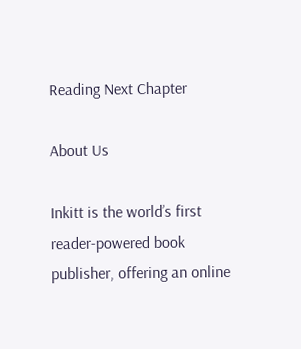Reading Next Chapter

About Us

Inkitt is the world’s first reader-powered book publisher, offering an online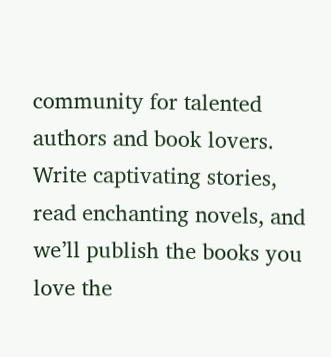community for talented authors and book lovers. Write captivating stories, read enchanting novels, and we’ll publish the books you love the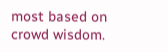most based on crowd wisdom.